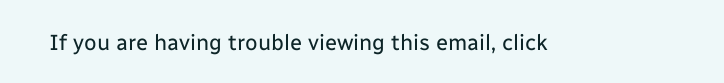If you are having trouble viewing this email, click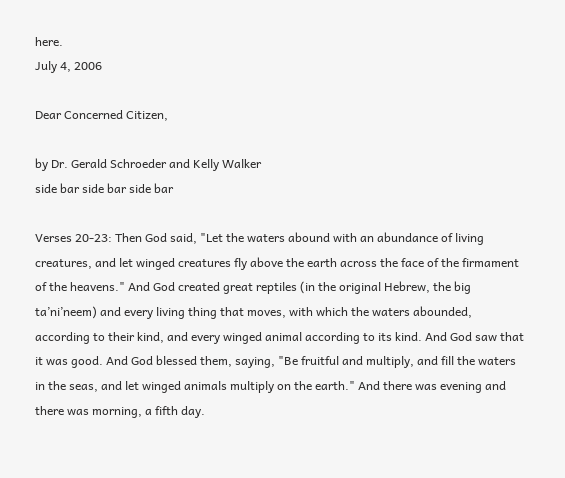here.
July 4, 2006

Dear Concerned Citizen,

by Dr. Gerald Schroeder and Kelly Walker
side bar side bar side bar

Verses 20-23: Then God said, "Let the waters abound with an abundance of living creatures, and let winged creatures fly above the earth across the face of the firmament of the heavens." And God created great reptiles (in the original Hebrew, the big ta’ni’neem) and every living thing that moves, with which the waters abounded, according to their kind, and every winged animal according to its kind. And God saw that it was good. And God blessed them, saying, "Be fruitful and multiply, and fill the waters in the seas, and let winged animals multiply on the earth." And there was evening and there was morning, a fifth day.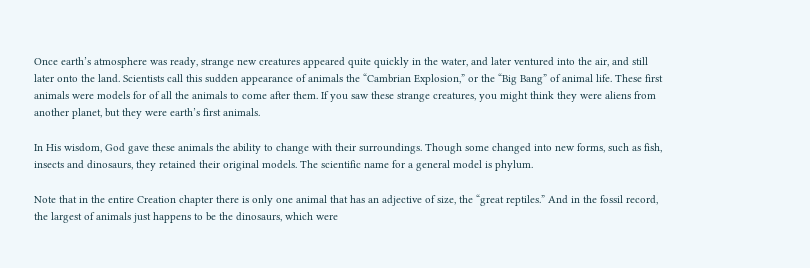Once earth’s atmosphere was ready, strange new creatures appeared quite quickly in the water, and later ventured into the air, and still later onto the land. Scientists call this sudden appearance of animals the “Cambrian Explosion,” or the “Big Bang” of animal life. These first animals were models for of all the animals to come after them. If you saw these strange creatures, you might think they were aliens from another planet, but they were earth’s first animals.

In His wisdom, God gave these animals the ability to change with their surroundings. Though some changed into new forms, such as fish, insects and dinosaurs, they retained their original models. The scientific name for a general model is phylum.

Note that in the entire Creation chapter there is only one animal that has an adjective of size, the “great reptiles.” And in the fossil record, the largest of animals just happens to be the dinosaurs, which were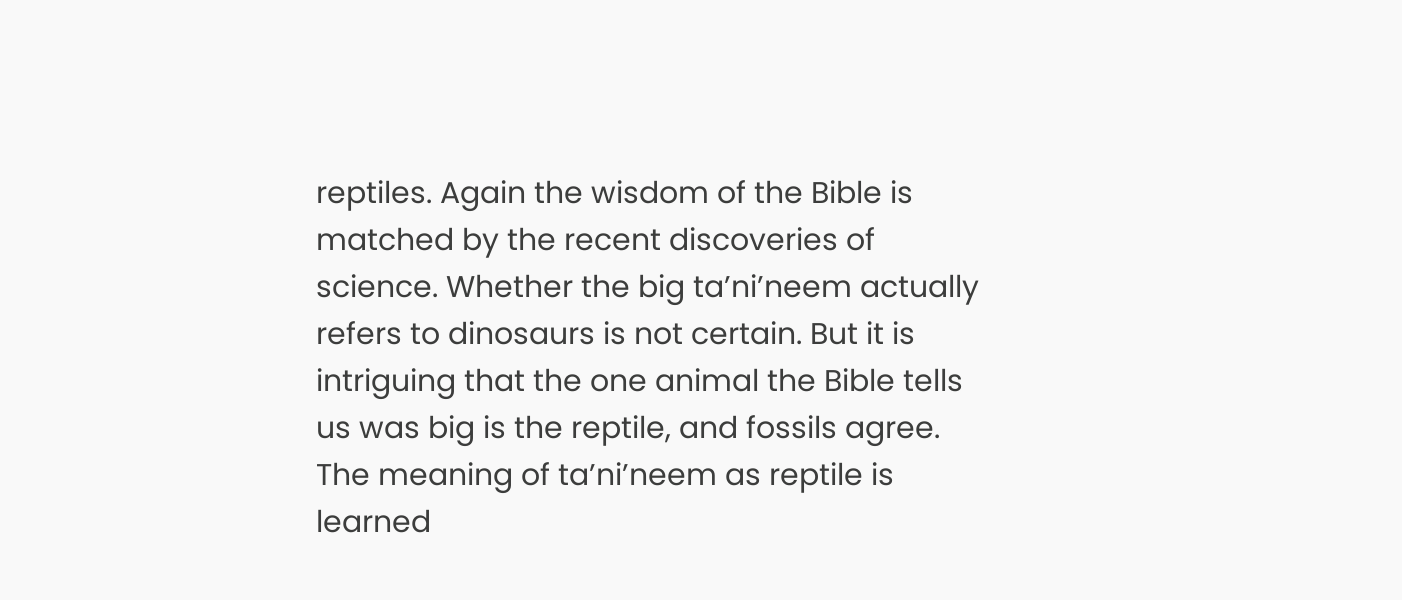reptiles. Again the wisdom of the Bible is matched by the recent discoveries of science. Whether the big ta’ni’neem actually refers to dinosaurs is not certain. But it is intriguing that the one animal the Bible tells us was big is the reptile, and fossils agree. The meaning of ta’ni’neem as reptile is learned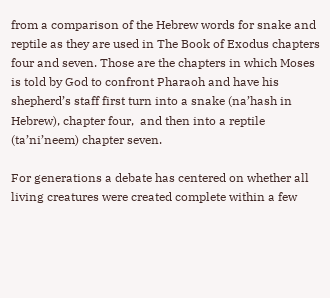from a comparison of the Hebrew words for snake and reptile as they are used in The Book of Exodus chapters four and seven. Those are the chapters in which Moses is told by God to confront Pharaoh and have his shepherd’s staff first turn into a snake (na’hash in Hebrew), chapter four,  and then into a reptile (ta’ni’neem) chapter seven.

For generations a debate has centered on whether all living creatures were created complete within a few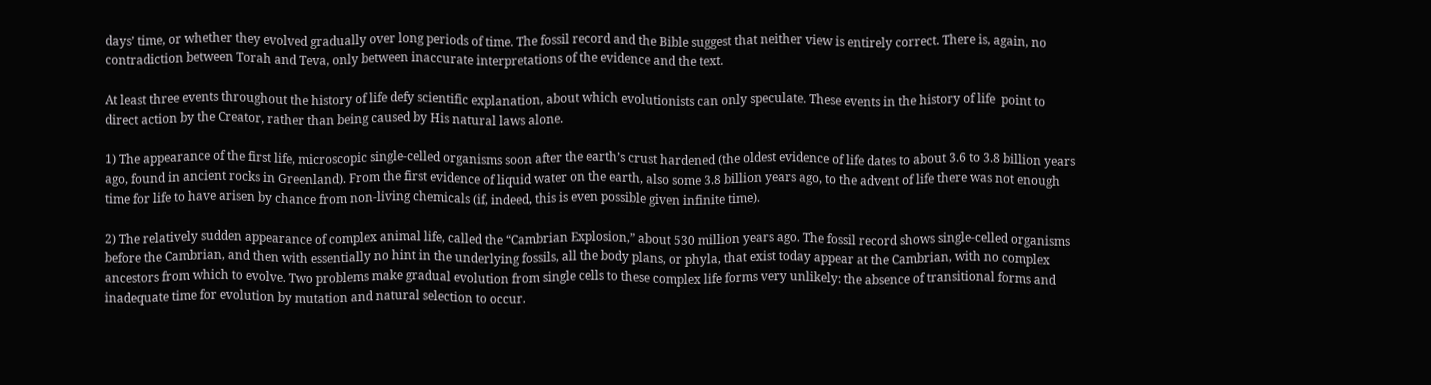days’ time, or whether they evolved gradually over long periods of time. The fossil record and the Bible suggest that neither view is entirely correct. There is, again, no contradiction between Torah and Teva, only between inaccurate interpretations of the evidence and the text.

At least three events throughout the history of life defy scientific explanation, about which evolutionists can only speculate. These events in the history of life  point to direct action by the Creator, rather than being caused by His natural laws alone.

1) The appearance of the first life, microscopic single-celled organisms soon after the earth’s crust hardened (the oldest evidence of life dates to about 3.6 to 3.8 billion years ago, found in ancient rocks in Greenland). From the first evidence of liquid water on the earth, also some 3.8 billion years ago, to the advent of life there was not enough time for life to have arisen by chance from non-living chemicals (if, indeed, this is even possible given infinite time).

2) The relatively sudden appearance of complex animal life, called the “Cambrian Explosion,” about 530 million years ago. The fossil record shows single-celled organisms before the Cambrian, and then with essentially no hint in the underlying fossils, all the body plans, or phyla, that exist today appear at the Cambrian, with no complex ancestors from which to evolve. Two problems make gradual evolution from single cells to these complex life forms very unlikely: the absence of transitional forms and inadequate time for evolution by mutation and natural selection to occur.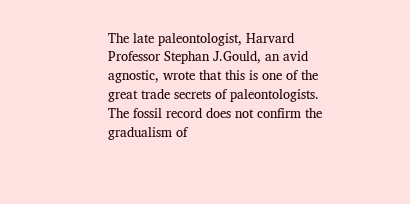The late paleontologist, Harvard Professor Stephan J.Gould, an avid agnostic, wrote that this is one of the great trade secrets of paleontologists. The fossil record does not confirm the gradualism of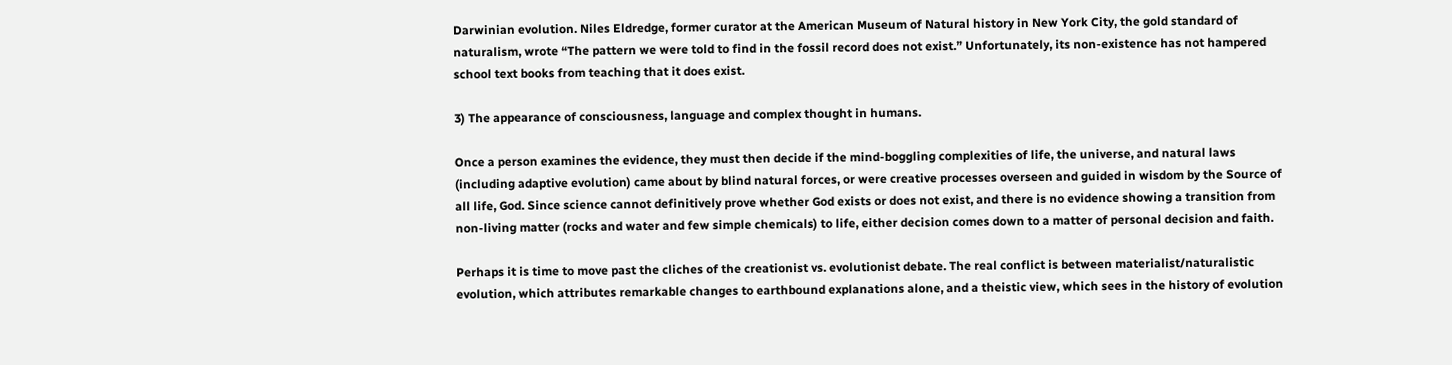Darwinian evolution. Niles Eldredge, former curator at the American Museum of Natural history in New York City, the gold standard of naturalism, wrote “The pattern we were told to find in the fossil record does not exist.” Unfortunately, its non-existence has not hampered school text books from teaching that it does exist.

3) The appearance of consciousness, language and complex thought in humans.

Once a person examines the evidence, they must then decide if the mind-boggling complexities of life, the universe, and natural laws (including adaptive evolution) came about by blind natural forces, or were creative processes overseen and guided in wisdom by the Source of all life, God. Since science cannot definitively prove whether God exists or does not exist, and there is no evidence showing a transition from non-living matter (rocks and water and few simple chemicals) to life, either decision comes down to a matter of personal decision and faith.

Perhaps it is time to move past the cliches of the creationist vs. evolutionist debate. The real conflict is between materialist/naturalistic evolution, which attributes remarkable changes to earthbound explanations alone, and a theistic view, which sees in the history of evolution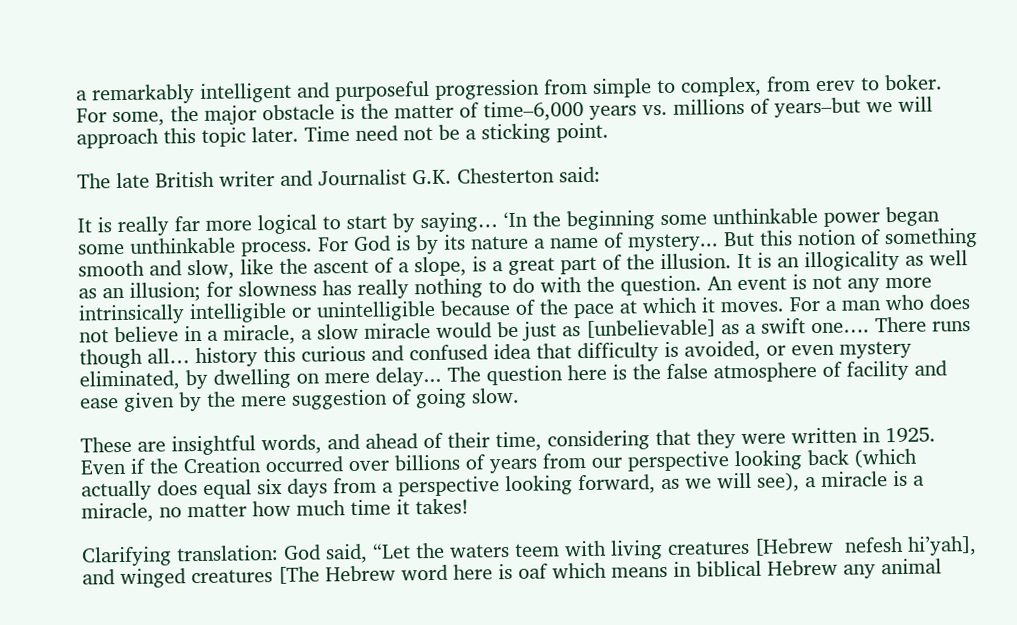a remarkably intelligent and purposeful progression from simple to complex, from erev to boker. For some, the major obstacle is the matter of time–6,000 years vs. millions of years–but we will approach this topic later. Time need not be a sticking point.

The late British writer and Journalist G.K. Chesterton said:

It is really far more logical to start by saying… ‘In the beginning some unthinkable power began some unthinkable process. For God is by its nature a name of mystery... But this notion of something smooth and slow, like the ascent of a slope, is a great part of the illusion. It is an illogicality as well as an illusion; for slowness has really nothing to do with the question. An event is not any more intrinsically intelligible or unintelligible because of the pace at which it moves. For a man who does not believe in a miracle, a slow miracle would be just as [unbelievable] as a swift one…. There runs though all… history this curious and confused idea that difficulty is avoided, or even mystery eliminated, by dwelling on mere delay... The question here is the false atmosphere of facility and ease given by the mere suggestion of going slow.

These are insightful words, and ahead of their time, considering that they were written in 1925. Even if the Creation occurred over billions of years from our perspective looking back (which actually does equal six days from a perspective looking forward, as we will see), a miracle is a miracle, no matter how much time it takes!

Clarifying translation: God said, “Let the waters teem with living creatures [Hebrew  nefesh hi’yah], and winged creatures [The Hebrew word here is oaf which means in biblical Hebrew any animal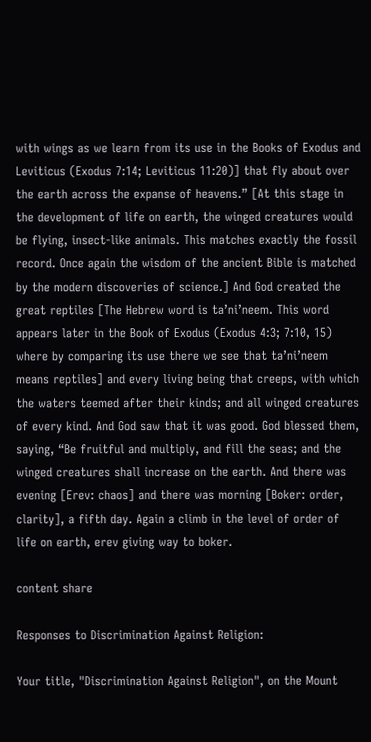with wings as we learn from its use in the Books of Exodus and Leviticus (Exodus 7:14; Leviticus 11:20)] that fly about over the earth across the expanse of heavens.” [At this stage in the development of life on earth, the winged creatures would be flying, insect-like animals. This matches exactly the fossil record. Once again the wisdom of the ancient Bible is matched by the modern discoveries of science.] And God created the great reptiles [The Hebrew word is ta’ni’neem. This word appears later in the Book of Exodus (Exodus 4:3; 7:10, 15) where by comparing its use there we see that ta’ni’neem means reptiles] and every living being that creeps, with which the waters teemed after their kinds; and all winged creatures of every kind. And God saw that it was good. God blessed them, saying, “Be fruitful and multiply, and fill the seas; and the winged creatures shall increase on the earth. And there was evening [Erev: chaos] and there was morning [Boker: order, clarity], a fifth day. Again a climb in the level of order of life on earth, erev giving way to boker.

content share

Responses to Discrimination Against Religion:

Your title, "Discrimination Against Religion", on the Mount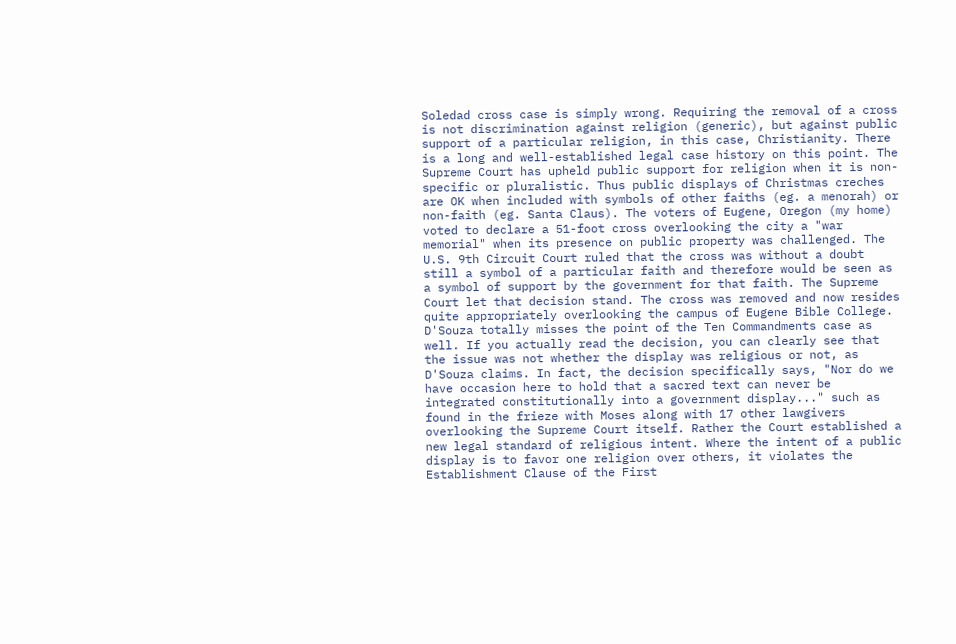Soledad cross case is simply wrong. Requiring the removal of a cross is not discrimination against religion (generic), but against public support of a particular religion, in this case, Christianity. There is a long and well-established legal case history on this point. The Supreme Court has upheld public support for religion when it is non- specific or pluralistic. Thus public displays of Christmas creches are OK when included with symbols of other faiths (eg. a menorah) or non-faith (eg. Santa Claus). The voters of Eugene, Oregon (my home) voted to declare a 51-foot cross overlooking the city a "war memorial" when its presence on public property was challenged. The U.S. 9th Circuit Court ruled that the cross was without a doubt still a symbol of a particular faith and therefore would be seen as a symbol of support by the government for that faith. The Supreme Court let that decision stand. The cross was removed and now resides quite appropriately overlooking the campus of Eugene Bible College. D'Souza totally misses the point of the Ten Commandments case as well. If you actually read the decision, you can clearly see that the issue was not whether the display was religious or not, as D'Souza claims. In fact, the decision specifically says, "Nor do we have occasion here to hold that a sacred text can never be integrated constitutionally into a government display..." such as found in the frieze with Moses along with 17 other lawgivers overlooking the Supreme Court itself. Rather the Court established a new legal standard of religious intent. Where the intent of a public display is to favor one religion over others, it violates the Establishment Clause of the First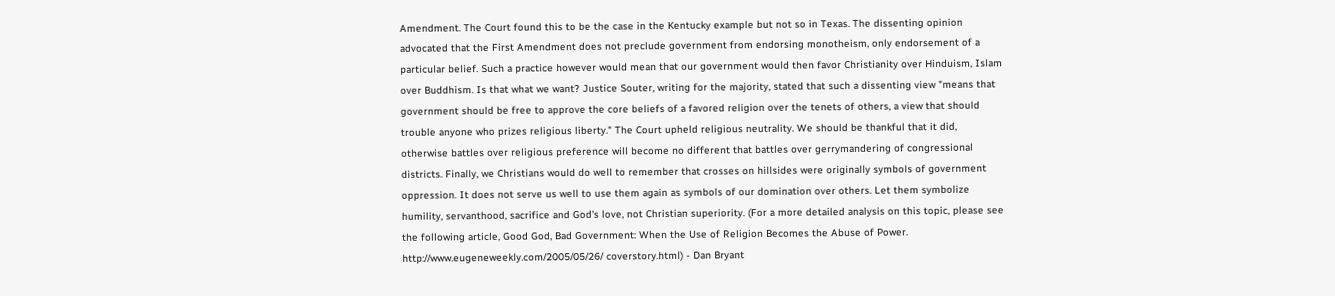Amendment. The Court found this to be the case in the Kentucky example but not so in Texas. The dissenting opinion advocated that the First Amendment does not preclude government from endorsing monotheism, only endorsement of a particular belief. Such a practice however would mean that our government would then favor Christianity over Hinduism, Islam over Buddhism. Is that what we want? Justice Souter, writing for the majority, stated that such a dissenting view "means that government should be free to approve the core beliefs of a favored religion over the tenets of others, a view that should trouble anyone who prizes religious liberty." The Court upheld religious neutrality. We should be thankful that it did, otherwise battles over religious preference will become no different that battles over gerrymandering of congressional districts. Finally, we Christians would do well to remember that crosses on hillsides were originally symbols of government oppression. It does not serve us well to use them again as symbols of our domination over others. Let them symbolize humility, servanthood, sacrifice and God's love, not Christian superiority. (For a more detailed analysis on this topic, please see the following article, Good God, Bad Government: When the Use of Religion Becomes the Abuse of Power. http://www.eugeneweekly.com/2005/05/26/ coverstory.html) - Dan Bryant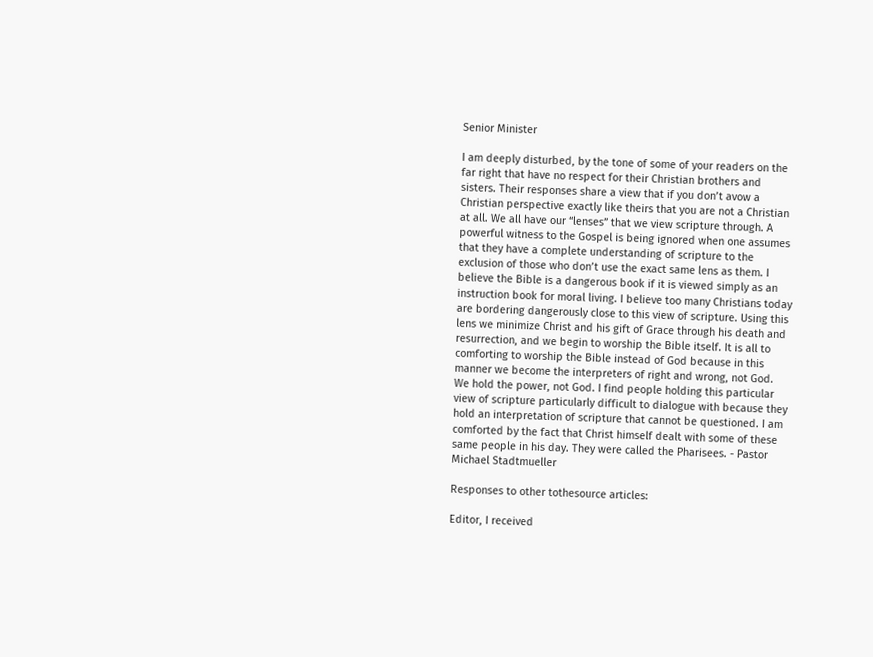Senior Minister

I am deeply disturbed, by the tone of some of your readers on the far right that have no respect for their Christian brothers and sisters. Their responses share a view that if you don’t avow a Christian perspective exactly like theirs that you are not a Christian at all. We all have our “lenses” that we view scripture through. A powerful witness to the Gospel is being ignored when one assumes that they have a complete understanding of scripture to the exclusion of those who don’t use the exact same lens as them. I believe the Bible is a dangerous book if it is viewed simply as an instruction book for moral living. I believe too many Christians today are bordering dangerously close to this view of scripture. Using this lens we minimize Christ and his gift of Grace through his death and resurrection, and we begin to worship the Bible itself. It is all to comforting to worship the Bible instead of God because in this manner we become the interpreters of right and wrong, not God. We hold the power, not God. I find people holding this particular view of scripture particularly difficult to dialogue with because they hold an interpretation of scripture that cannot be questioned. I am comforted by the fact that Christ himself dealt with some of these same people in his day. They were called the Pharisees. - Pastor Michael Stadtmueller

Responses to other tothesource articles:

Editor, I received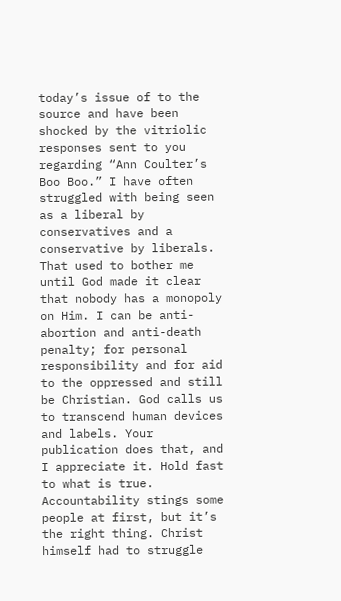today’s issue of to the source and have been shocked by the vitriolic responses sent to you regarding “Ann Coulter’s Boo Boo.” I have often struggled with being seen as a liberal by conservatives and a conservative by liberals. That used to bother me until God made it clear that nobody has a monopoly on Him. I can be anti-abortion and anti-death penalty; for personal responsibility and for aid to the oppressed and still be Christian. God calls us to transcend human devices and labels. Your publication does that, and I appreciate it. Hold fast to what is true. Accountability stings some people at first, but it’s the right thing. Christ himself had to struggle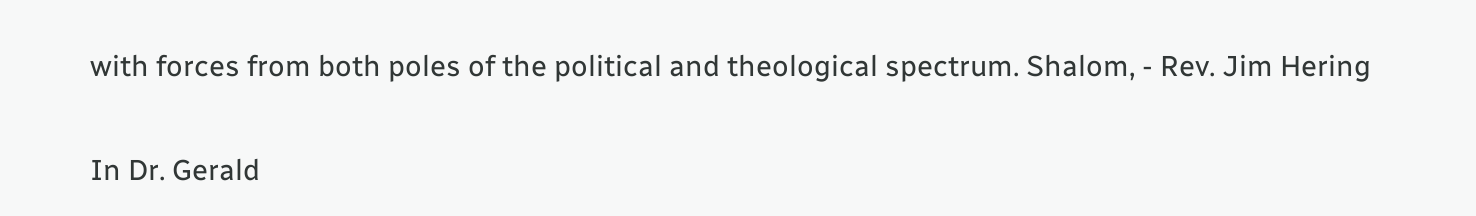with forces from both poles of the political and theological spectrum. Shalom, - Rev. Jim Hering

In Dr. Gerald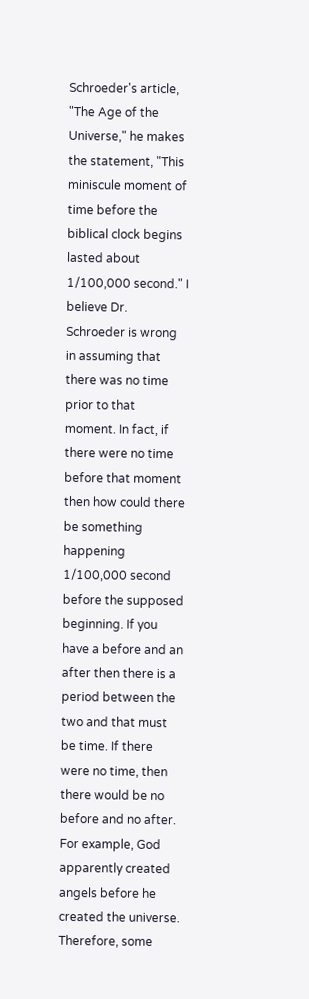Schroeder's article, "The Age of the Universe," he makes the statement, "This miniscule moment of time before the biblical clock begins lasted about 1/100,000 second." I believe Dr. Schroeder is wrong in assuming that there was no time prior to that moment. In fact, if there were no time before that moment then how could there be something happening 1/100,000 second before the supposed beginning. If you have a before and an after then there is a period between the two and that must be time. If there were no time, then there would be no before and no after. For example, God apparently created angels before he created the universe. Therefore, some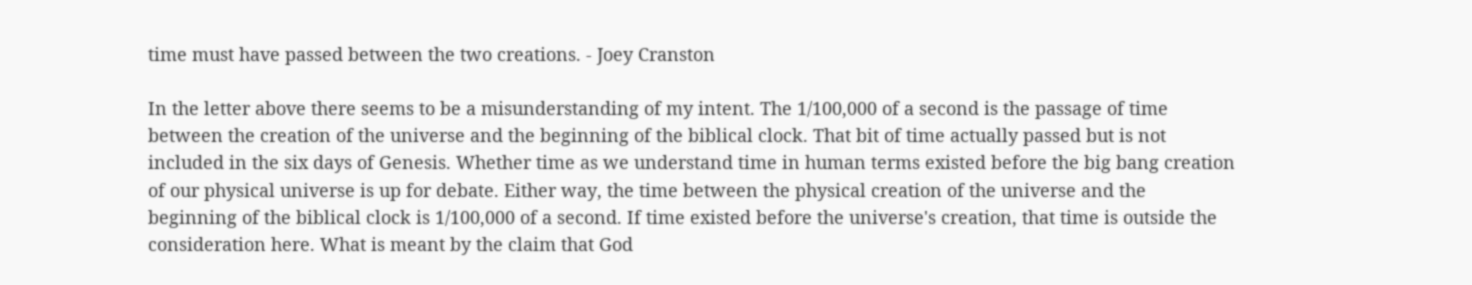time must have passed between the two creations. - Joey Cranston

In the letter above there seems to be a misunderstanding of my intent. The 1/100,000 of a second is the passage of time between the creation of the universe and the beginning of the biblical clock. That bit of time actually passed but is not included in the six days of Genesis. Whether time as we understand time in human terms existed before the big bang creation of our physical universe is up for debate. Either way, the time between the physical creation of the universe and the beginning of the biblical clock is 1/100,000 of a second. If time existed before the universe's creation, that time is outside the consideration here. What is meant by the claim that God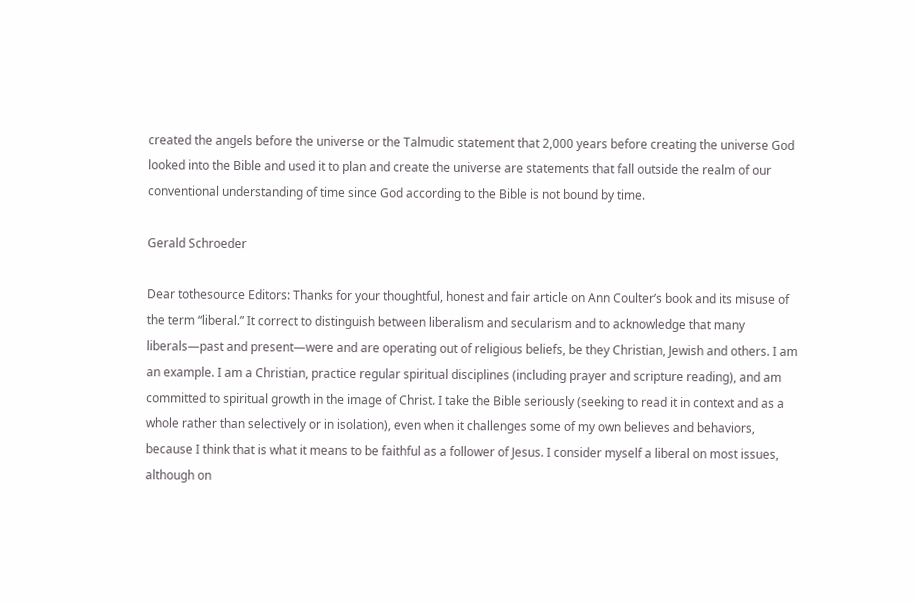created the angels before the universe or the Talmudic statement that 2,000 years before creating the universe God looked into the Bible and used it to plan and create the universe are statements that fall outside the realm of our conventional understanding of time since God according to the Bible is not bound by time.

Gerald Schroeder

Dear tothesource Editors: Thanks for your thoughtful, honest and fair article on Ann Coulter’s book and its misuse of the term “liberal.” It correct to distinguish between liberalism and secularism and to acknowledge that many liberals—past and present—were and are operating out of religious beliefs, be they Christian, Jewish and others. I am an example. I am a Christian, practice regular spiritual disciplines (including prayer and scripture reading), and am committed to spiritual growth in the image of Christ. I take the Bible seriously (seeking to read it in context and as a whole rather than selectively or in isolation), even when it challenges some of my own believes and behaviors, because I think that is what it means to be faithful as a follower of Jesus. I consider myself a liberal on most issues, although on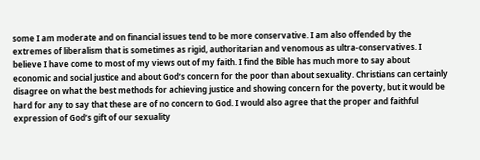some I am moderate and on financial issues tend to be more conservative. I am also offended by the extremes of liberalism that is sometimes as rigid, authoritarian and venomous as ultra-conservatives. I believe I have come to most of my views out of my faith. I find the Bible has much more to say about economic and social justice and about God’s concern for the poor than about sexuality. Christians can certainly disagree on what the best methods for achieving justice and showing concern for the poverty, but it would be hard for any to say that these are of no concern to God. I would also agree that the proper and faithful expression of God’s gift of our sexuality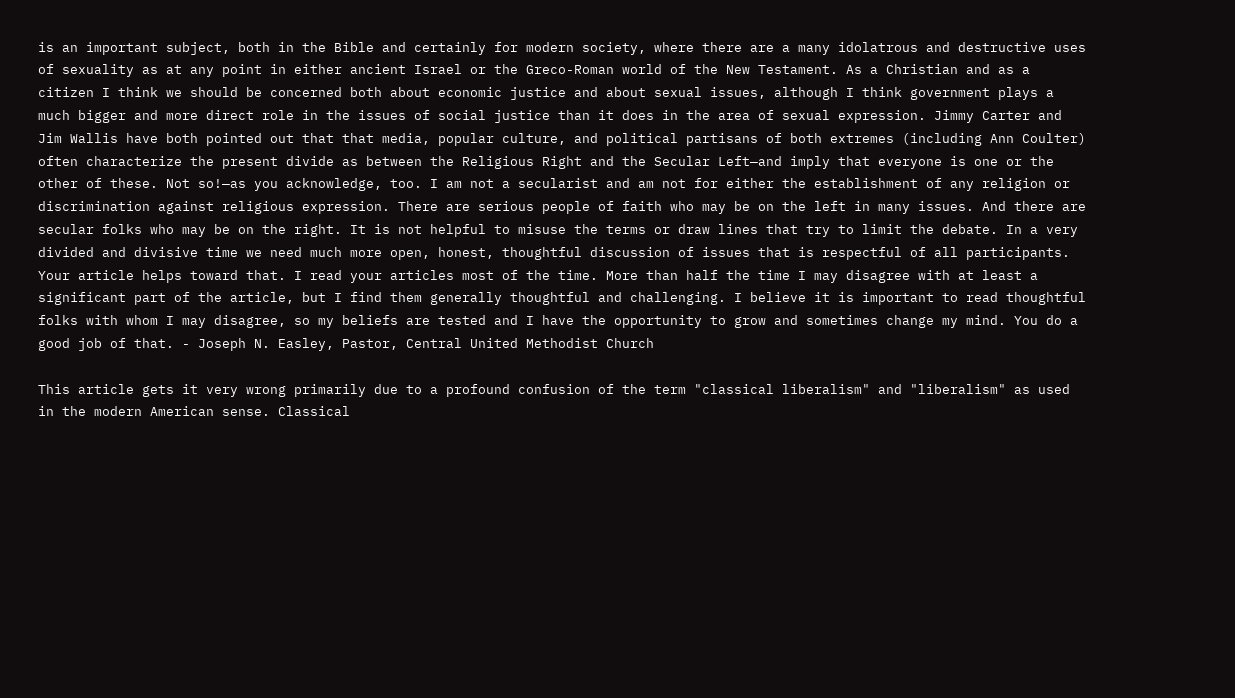is an important subject, both in the Bible and certainly for modern society, where there are a many idolatrous and destructive uses of sexuality as at any point in either ancient Israel or the Greco-Roman world of the New Testament. As a Christian and as a citizen I think we should be concerned both about economic justice and about sexual issues, although I think government plays a much bigger and more direct role in the issues of social justice than it does in the area of sexual expression. Jimmy Carter and Jim Wallis have both pointed out that that media, popular culture, and political partisans of both extremes (including Ann Coulter) often characterize the present divide as between the Religious Right and the Secular Left—and imply that everyone is one or the other of these. Not so!—as you acknowledge, too. I am not a secularist and am not for either the establishment of any religion or discrimination against religious expression. There are serious people of faith who may be on the left in many issues. And there are secular folks who may be on the right. It is not helpful to misuse the terms or draw lines that try to limit the debate. In a very divided and divisive time we need much more open, honest, thoughtful discussion of issues that is respectful of all participants. Your article helps toward that. I read your articles most of the time. More than half the time I may disagree with at least a significant part of the article, but I find them generally thoughtful and challenging. I believe it is important to read thoughtful folks with whom I may disagree, so my beliefs are tested and I have the opportunity to grow and sometimes change my mind. You do a good job of that. - Joseph N. Easley, Pastor, Central United Methodist Church

This article gets it very wrong primarily due to a profound confusion of the term "classical liberalism" and "liberalism" as used in the modern American sense. Classical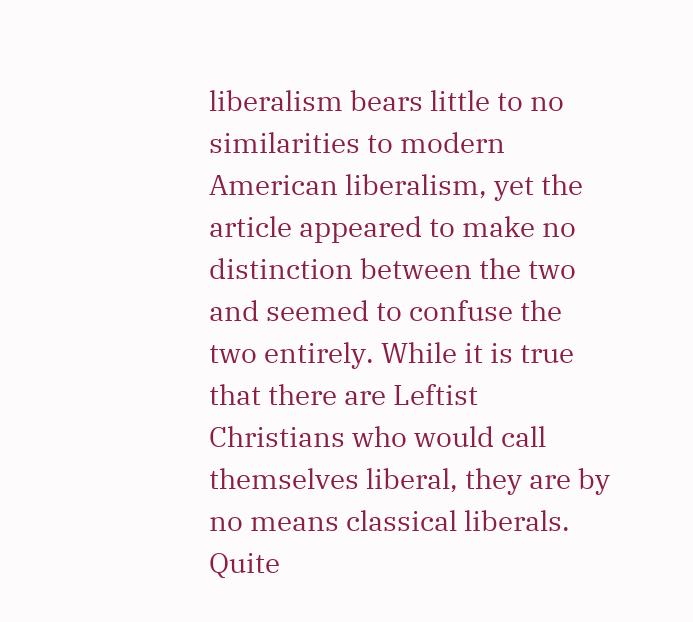liberalism bears little to no similarities to modern American liberalism, yet the article appeared to make no distinction between the two and seemed to confuse the two entirely. While it is true that there are Leftist Christians who would call themselves liberal, they are by no means classical liberals. Quite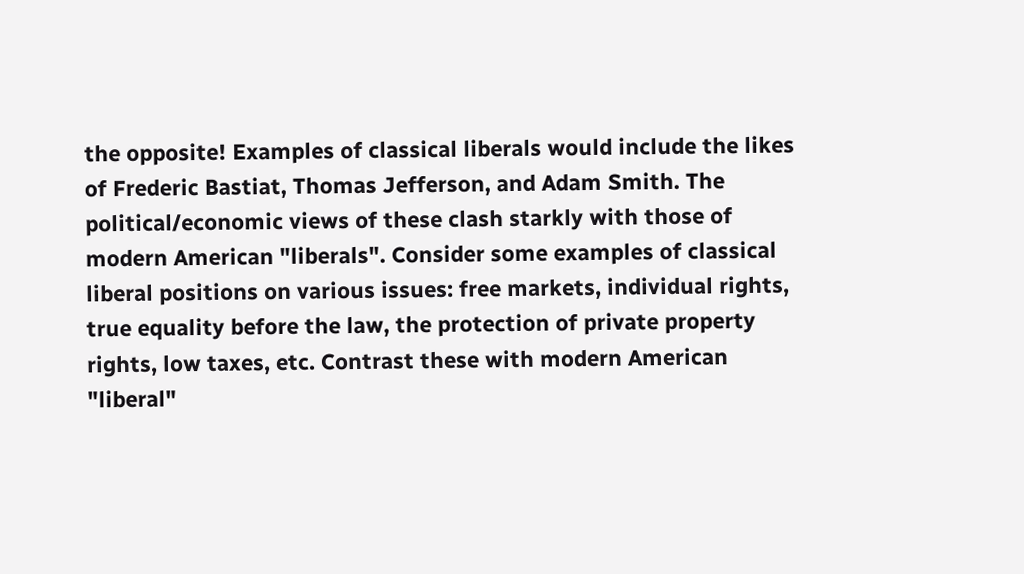the opposite! Examples of classical liberals would include the likes of Frederic Bastiat, Thomas Jefferson, and Adam Smith. The political/economic views of these clash starkly with those of modern American "liberals". Consider some examples of classical liberal positions on various issues: free markets, individual rights, true equality before the law, the protection of private property rights, low taxes, etc. Contrast these with modern American "liberal"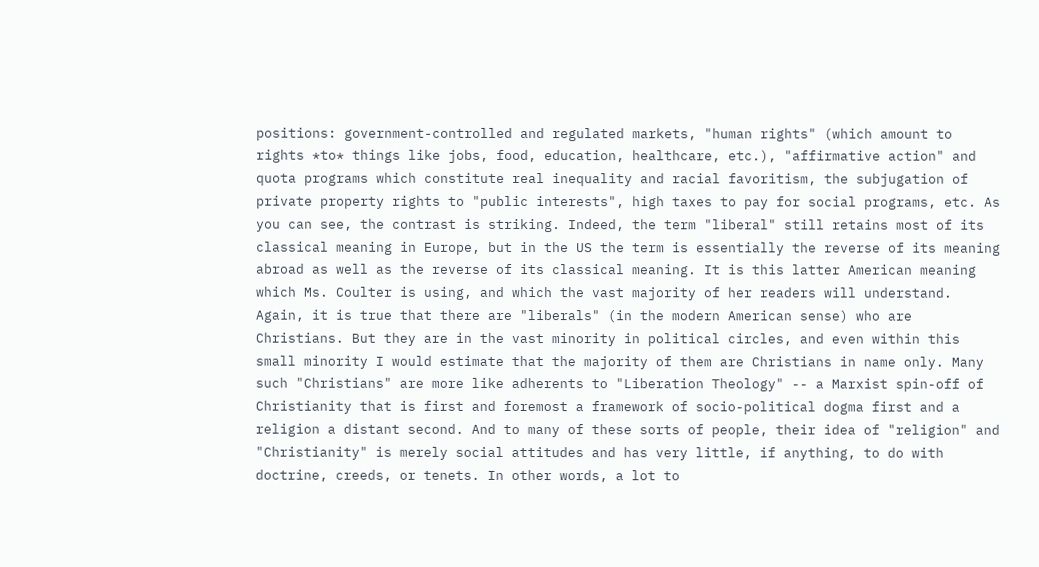positions: government-controlled and regulated markets, "human rights" (which amount to rights *to* things like jobs, food, education, healthcare, etc.), "affirmative action" and quota programs which constitute real inequality and racial favoritism, the subjugation of private property rights to "public interests", high taxes to pay for social programs, etc. As you can see, the contrast is striking. Indeed, the term "liberal" still retains most of its classical meaning in Europe, but in the US the term is essentially the reverse of its meaning abroad as well as the reverse of its classical meaning. It is this latter American meaning which Ms. Coulter is using, and which the vast majority of her readers will understand. Again, it is true that there are "liberals" (in the modern American sense) who are Christians. But they are in the vast minority in political circles, and even within this small minority I would estimate that the majority of them are Christians in name only. Many such "Christians" are more like adherents to "Liberation Theology" -- a Marxist spin-off of Christianity that is first and foremost a framework of socio-political dogma first and a religion a distant second. And to many of these sorts of people, their idea of "religion" and "Christianity" is merely social attitudes and has very little, if anything, to do with doctrine, creeds, or tenets. In other words, a lot to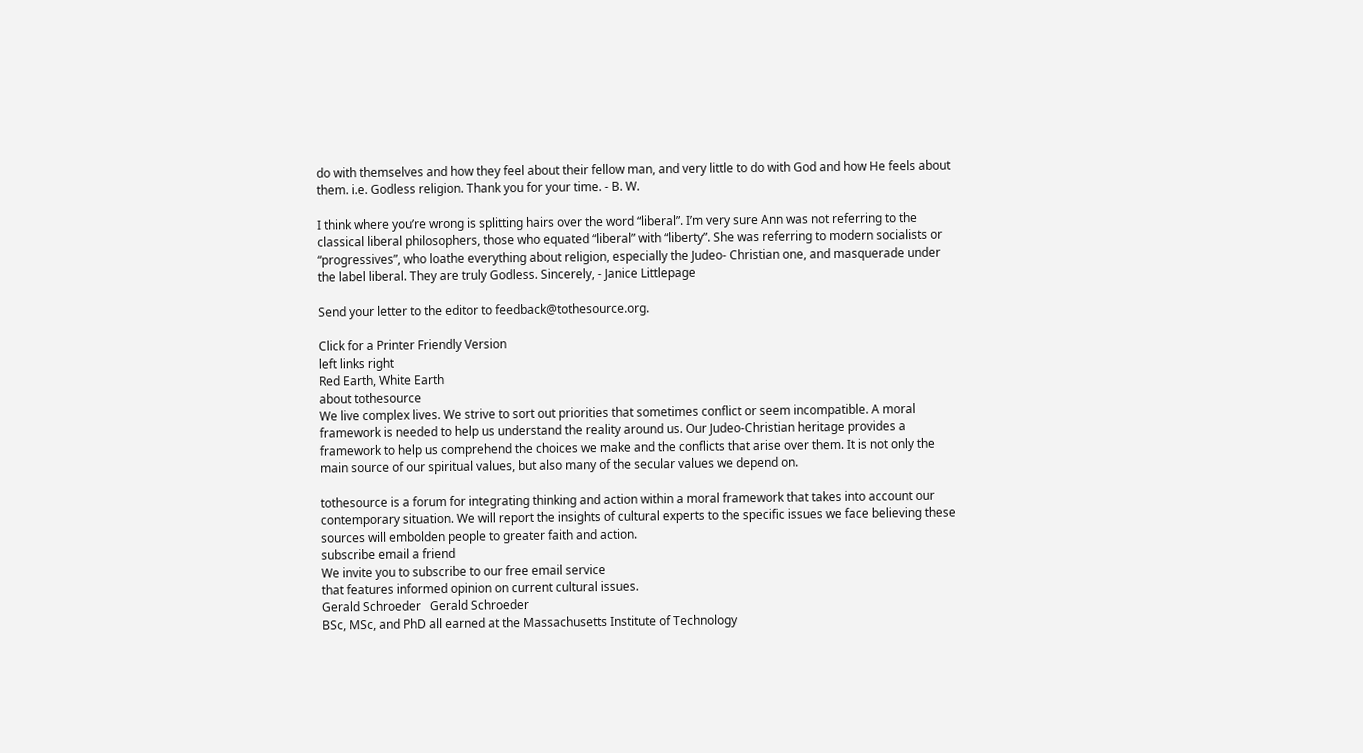do with themselves and how they feel about their fellow man, and very little to do with God and how He feels about them. i.e. Godless religion. Thank you for your time. - B. W.

I think where you’re wrong is splitting hairs over the word “liberal”. I’m very sure Ann was not referring to the classical liberal philosophers, those who equated “liberal” with “liberty”. She was referring to modern socialists or “progressives”, who loathe everything about religion, especially the Judeo- Christian one, and masquerade under the label liberal. They are truly Godless. Sincerely, - Janice Littlepage

Send your letter to the editor to feedback@tothesource.org.

Click for a Printer Friendly Version
left links right
Red Earth, White Earth
about tothesource
We live complex lives. We strive to sort out priorities that sometimes conflict or seem incompatible. A moral framework is needed to help us understand the reality around us. Our Judeo-Christian heritage provides a framework to help us comprehend the choices we make and the conflicts that arise over them. It is not only the main source of our spiritual values, but also many of the secular values we depend on.

tothesource is a forum for integrating thinking and action within a moral framework that takes into account our contemporary situation. We will report the insights of cultural experts to the specific issues we face believing these sources will embolden people to greater faith and action.
subscribe email a friend
We invite you to subscribe to our free email service
that features informed opinion on current cultural issues.
Gerald Schroeder   Gerald Schroeder
BSc, MSc, and PhD all earned at the Massachusetts Institute of Technology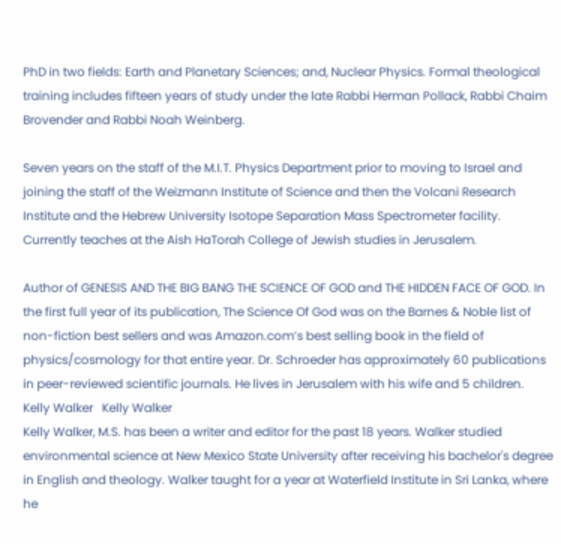PhD in two fields: Earth and Planetary Sciences; and, Nuclear Physics. Formal theological training includes fifteen years of study under the late Rabbi Herman Pollack, Rabbi Chaim Brovender and Rabbi Noah Weinberg.

Seven years on the staff of the M.I.T. Physics Department prior to moving to Israel and joining the staff of the Weizmann Institute of Science and then the Volcani Research Institute and the Hebrew University Isotope Separation Mass Spectrometer facility. Currently teaches at the Aish HaTorah College of Jewish studies in Jerusalem.

Author of GENESIS AND THE BIG BANG THE SCIENCE OF GOD and THE HIDDEN FACE OF GOD. In the first full year of its publication, The Science Of God was on the Barnes & Noble list of non-fiction best sellers and was Amazon.com’s best selling book in the field of physics/cosmology for that entire year. Dr. Schroeder has approximately 60 publications in peer-reviewed scientific journals. He lives in Jerusalem with his wife and 5 children.
Kelly Walker   Kelly Walker
Kelly Walker, M.S. has been a writer and editor for the past 18 years. Walker studied environmental science at New Mexico State University after receiving his bachelor's degree in English and theology. Walker taught for a year at Waterfield Institute in Sri Lanka, where he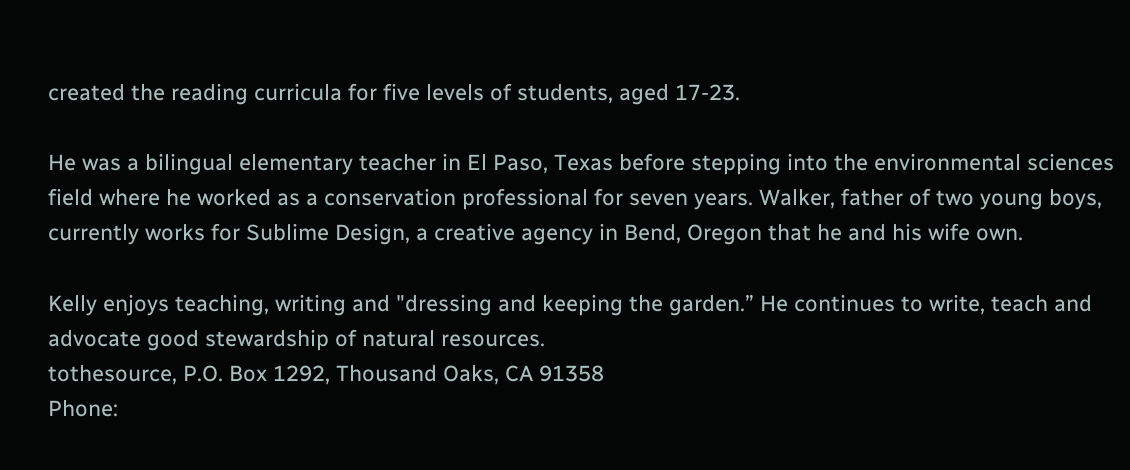created the reading curricula for five levels of students, aged 17-23.

He was a bilingual elementary teacher in El Paso, Texas before stepping into the environmental sciences field where he worked as a conservation professional for seven years. Walker, father of two young boys, currently works for Sublime Design, a creative agency in Bend, Oregon that he and his wife own.

Kelly enjoys teaching, writing and "dressing and keeping the garden.” He continues to write, teach and advocate good stewardship of natural resources.
tothesource, P.O. Box 1292, Thousand Oaks, CA 91358
Phone: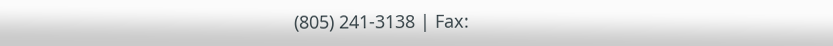(805) 241-3138 | Fax: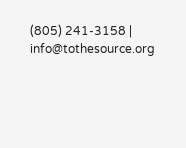(805) 241-3158 | info@tothesource.org